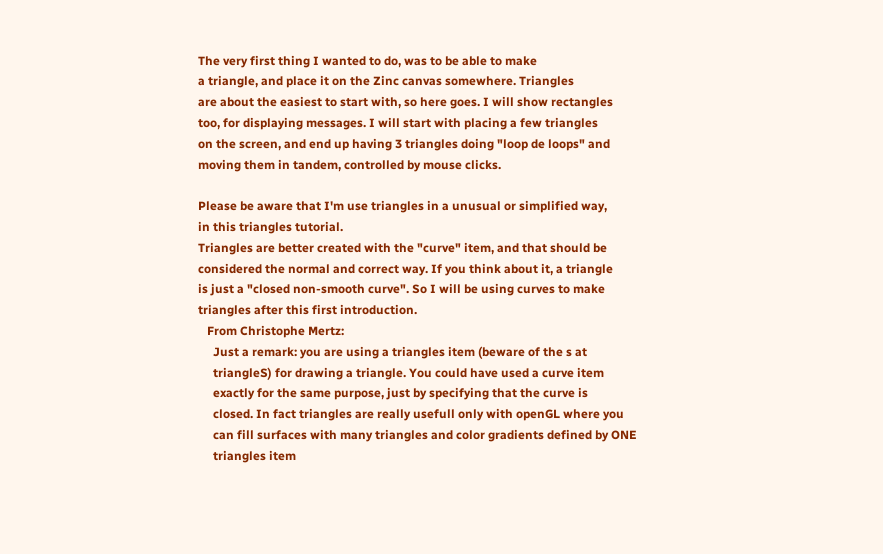The very first thing I wanted to do, was to be able to make
a triangle, and place it on the Zinc canvas somewhere. Triangles
are about the easiest to start with, so here goes. I will show rectangles
too, for displaying messages. I will start with placing a few triangles
on the screen, and end up having 3 triangles doing "loop de loops" and
moving them in tandem, controlled by mouse clicks.

Please be aware that I'm use triangles in a unusual or simplified way,
in this triangles tutorial.
Triangles are better created with the "curve" item, and that should be
considered the normal and correct way. If you think about it, a triangle
is just a "closed non-smooth curve". So I will be using curves to make
triangles after this first introduction.
   From Christophe Mertz:
     Just a remark: you are using a triangles item (beware of the s at
     triangleS) for drawing a triangle. You could have used a curve item
     exactly for the same purpose, just by specifying that the curve is
     closed. In fact triangles are really usefull only with openGL where you
     can fill surfaces with many triangles and color gradients defined by ONE
     triangles item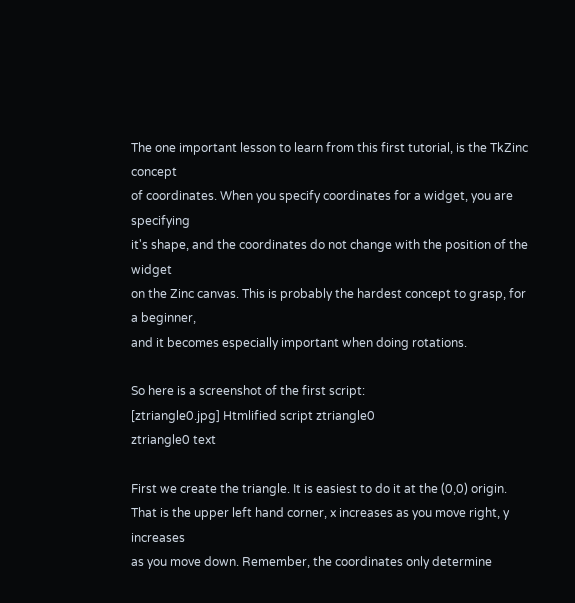The one important lesson to learn from this first tutorial, is the TkZinc concept
of coordinates. When you specify coordinates for a widget, you are specifying
it's shape, and the coordinates do not change with the position of the widget
on the Zinc canvas. This is probably the hardest concept to grasp, for a beginner,
and it becomes especially important when doing rotations.

So here is a screenshot of the first script:
[ztriangle0.jpg] Htmlified script ztriangle0
ztriangle0 text

First we create the triangle. It is easiest to do it at the (0,0) origin.
That is the upper left hand corner, x increases as you move right, y increases
as you move down. Remember, the coordinates only determine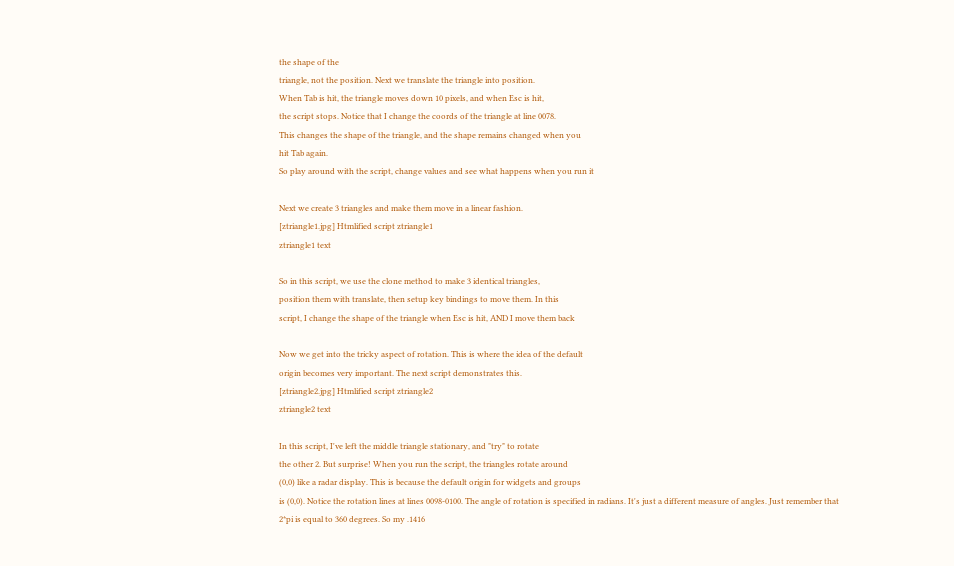the shape of the
triangle, not the position. Next we translate the triangle into position.
When Tab is hit, the triangle moves down 10 pixels, and when Esc is hit,
the script stops. Notice that I change the coords of the triangle at line 0078.
This changes the shape of the triangle, and the shape remains changed when you
hit Tab again.
So play around with the script, change values and see what happens when you run it

Next we create 3 triangles and make them move in a linear fashion.
[ztriangle1.jpg] Htmlified script ztriangle1
ztriangle1 text

So in this script, we use the clone method to make 3 identical triangles,
position them with translate, then setup key bindings to move them. In this
script, I change the shape of the triangle when Esc is hit, AND I move them back

Now we get into the tricky aspect of rotation. This is where the idea of the default
origin becomes very important. The next script demonstrates this.
[ztriangle2.jpg] Htmlified script ztriangle2
ztriangle2 text

In this script, I've left the middle triangle stationary, and "try" to rotate
the other 2. But surprise! When you run the script, the triangles rotate around
(0,0) like a radar display. This is because the default origin for widgets and groups
is (0,0). Notice the rotation lines at lines 0098-0100. The angle of rotation is specified in radians. It's just a different measure of angles. Just remember that
2*pi is equal to 360 degrees. So my .1416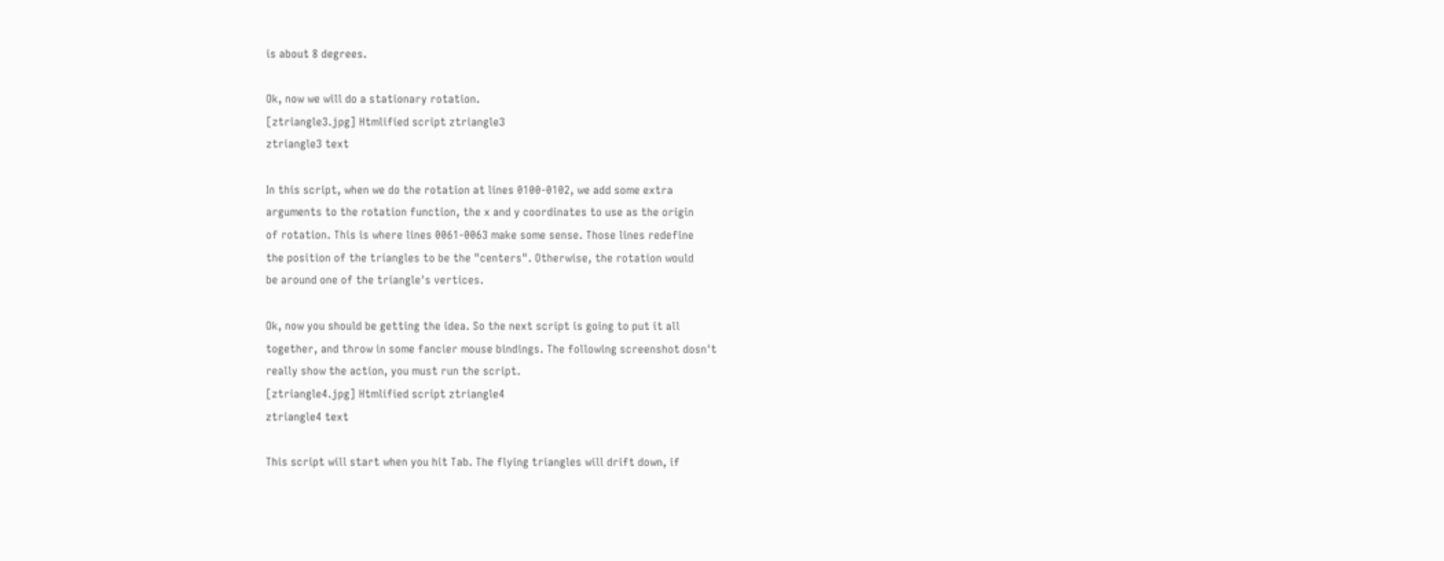is about 8 degrees.

Ok, now we will do a stationary rotation.
[ztriangle3.jpg] Htmlified script ztriangle3
ztriangle3 text

In this script, when we do the rotation at lines 0100-0102, we add some extra
arguments to the rotation function, the x and y coordinates to use as the origin
of rotation. This is where lines 0061-0063 make some sense. Those lines redefine
the position of the triangles to be the "centers". Otherwise, the rotation would
be around one of the triangle's vertices.

Ok, now you should be getting the idea. So the next script is going to put it all
together, and throw in some fancier mouse bindings. The following screenshot dosn't
really show the action, you must run the script.
[ztriangle4.jpg] Htmlified script ztriangle4
ztriangle4 text

This script will start when you hit Tab. The flying triangles will drift down, if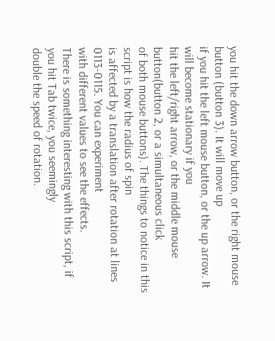you hit the down arrow button, or the right mouse button (button 3). It will move up
if you hit the left mouse button, or the up arrow. It will become stationary if you
hit the left/right arrow, or the middle mouse button(button 2, or a simultaneous click
of both mouse buttons). The things to notice in this script is how the radius of spin
is affected by a translation after rotation at lines 0113-0115. You can experiment
with different values to see the effects.
There is something interesting with this script, if you hit Tab twice, you seemingly
double the speed of rotation.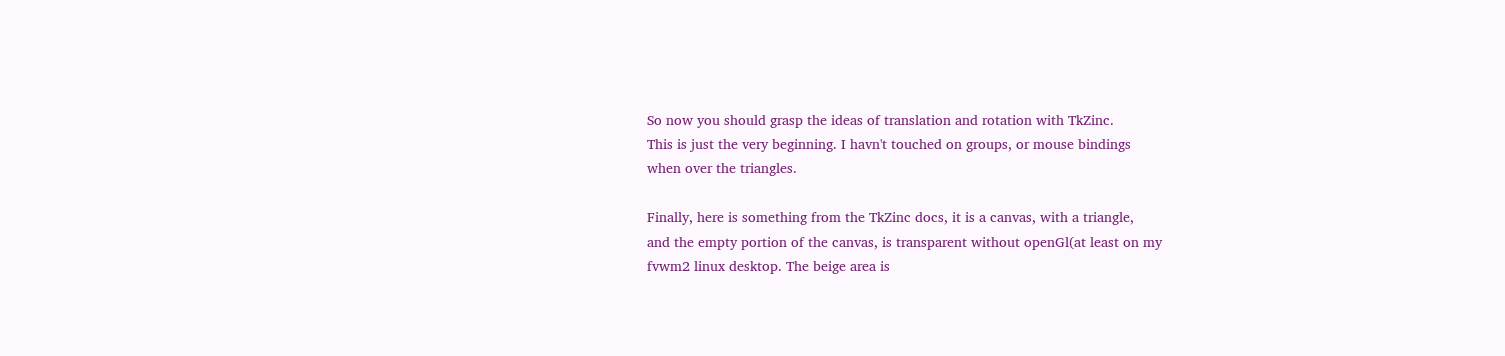So now you should grasp the ideas of translation and rotation with TkZinc.
This is just the very beginning. I havn't touched on groups, or mouse bindings
when over the triangles.

Finally, here is something from the TkZinc docs, it is a canvas, with a triangle,
and the empty portion of the canvas, is transparent without openGl(at least on my
fvwm2 linux desktop. The beige area is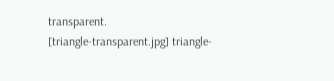transparent.
[triangle-transparent.jpg] triangle-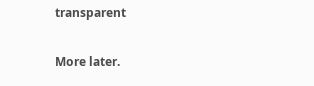transparent

More later.